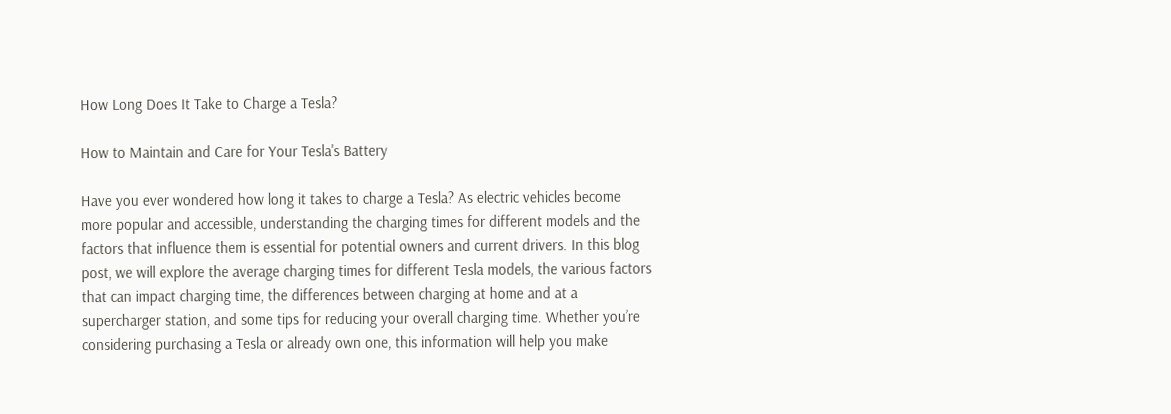How Long Does It Take to Charge a Tesla?

How to Maintain and Care for Your Tesla's Battery

Have you ever wondered how long it takes to charge a Tesla? As electric vehicles become more popular and accessible, understanding the charging times for different models and the factors that influence them is essential for potential owners and current drivers. In this blog post, we will explore the average charging times for different Tesla models, the various factors that can impact charging time, the differences between charging at home and at a supercharger station, and some tips for reducing your overall charging time. Whether you’re considering purchasing a Tesla or already own one, this information will help you make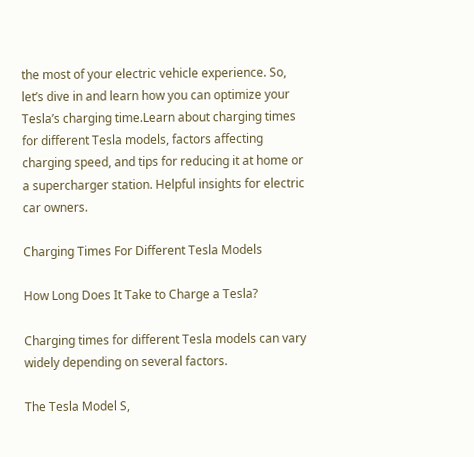the most of your electric vehicle experience. So, let’s dive in and learn how you can optimize your Tesla’s charging time.Learn about charging times for different Tesla models, factors affecting charging speed, and tips for reducing it at home or a supercharger station. Helpful insights for electric car owners.

Charging Times For Different Tesla Models

How Long Does It Take to Charge a Tesla?

Charging times for different Tesla models can vary widely depending on several factors.

The Tesla Model S,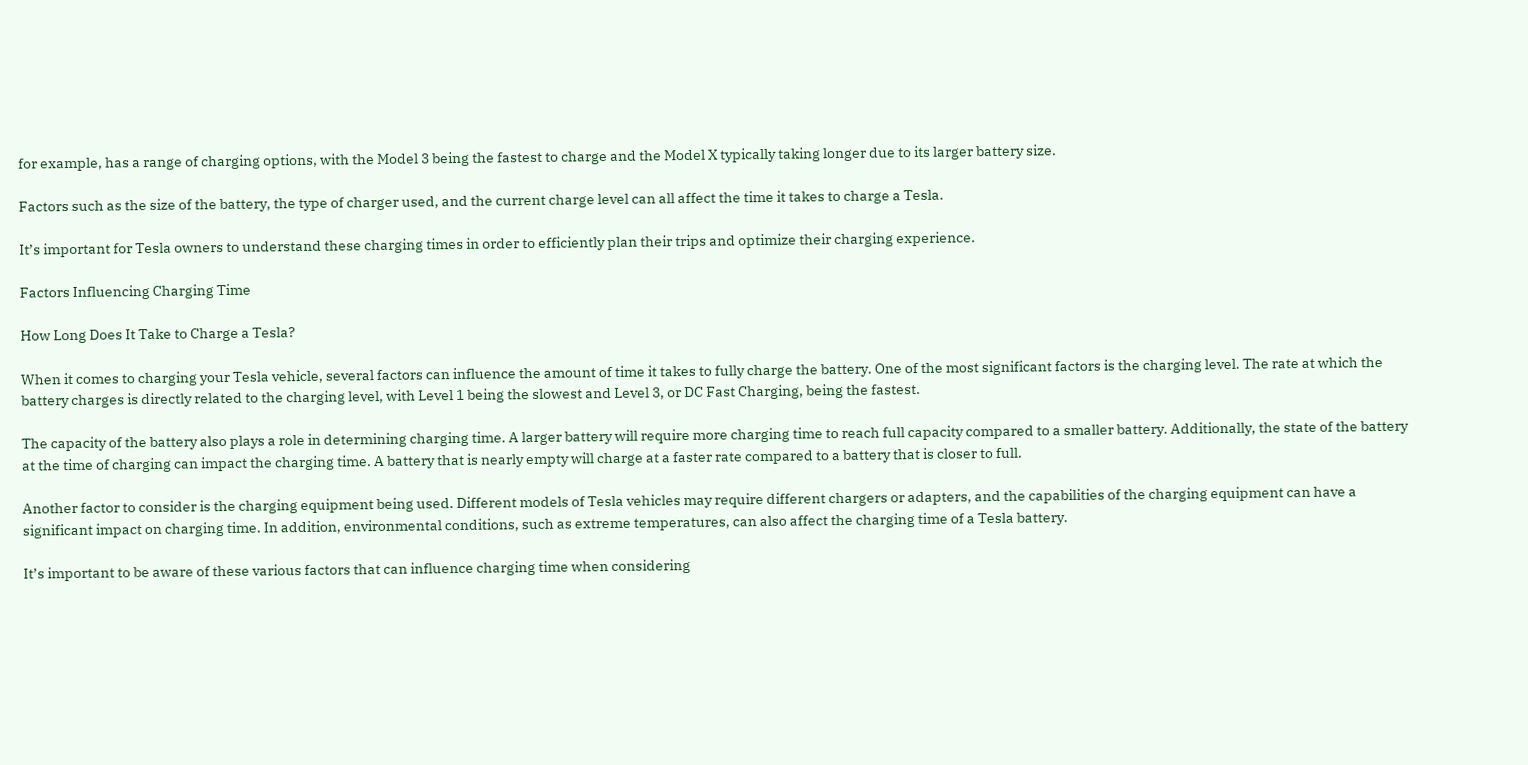for example, has a range of charging options, with the Model 3 being the fastest to charge and the Model X typically taking longer due to its larger battery size.

Factors such as the size of the battery, the type of charger used, and the current charge level can all affect the time it takes to charge a Tesla.

It’s important for Tesla owners to understand these charging times in order to efficiently plan their trips and optimize their charging experience.

Factors Influencing Charging Time

How Long Does It Take to Charge a Tesla?

When it comes to charging your Tesla vehicle, several factors can influence the amount of time it takes to fully charge the battery. One of the most significant factors is the charging level. The rate at which the battery charges is directly related to the charging level, with Level 1 being the slowest and Level 3, or DC Fast Charging, being the fastest.

The capacity of the battery also plays a role in determining charging time. A larger battery will require more charging time to reach full capacity compared to a smaller battery. Additionally, the state of the battery at the time of charging can impact the charging time. A battery that is nearly empty will charge at a faster rate compared to a battery that is closer to full.

Another factor to consider is the charging equipment being used. Different models of Tesla vehicles may require different chargers or adapters, and the capabilities of the charging equipment can have a significant impact on charging time. In addition, environmental conditions, such as extreme temperatures, can also affect the charging time of a Tesla battery.

It’s important to be aware of these various factors that can influence charging time when considering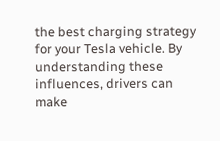the best charging strategy for your Tesla vehicle. By understanding these influences, drivers can make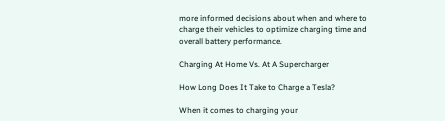more informed decisions about when and where to charge their vehicles to optimize charging time and overall battery performance.

Charging At Home Vs. At A Supercharger

How Long Does It Take to Charge a Tesla?

When it comes to charging your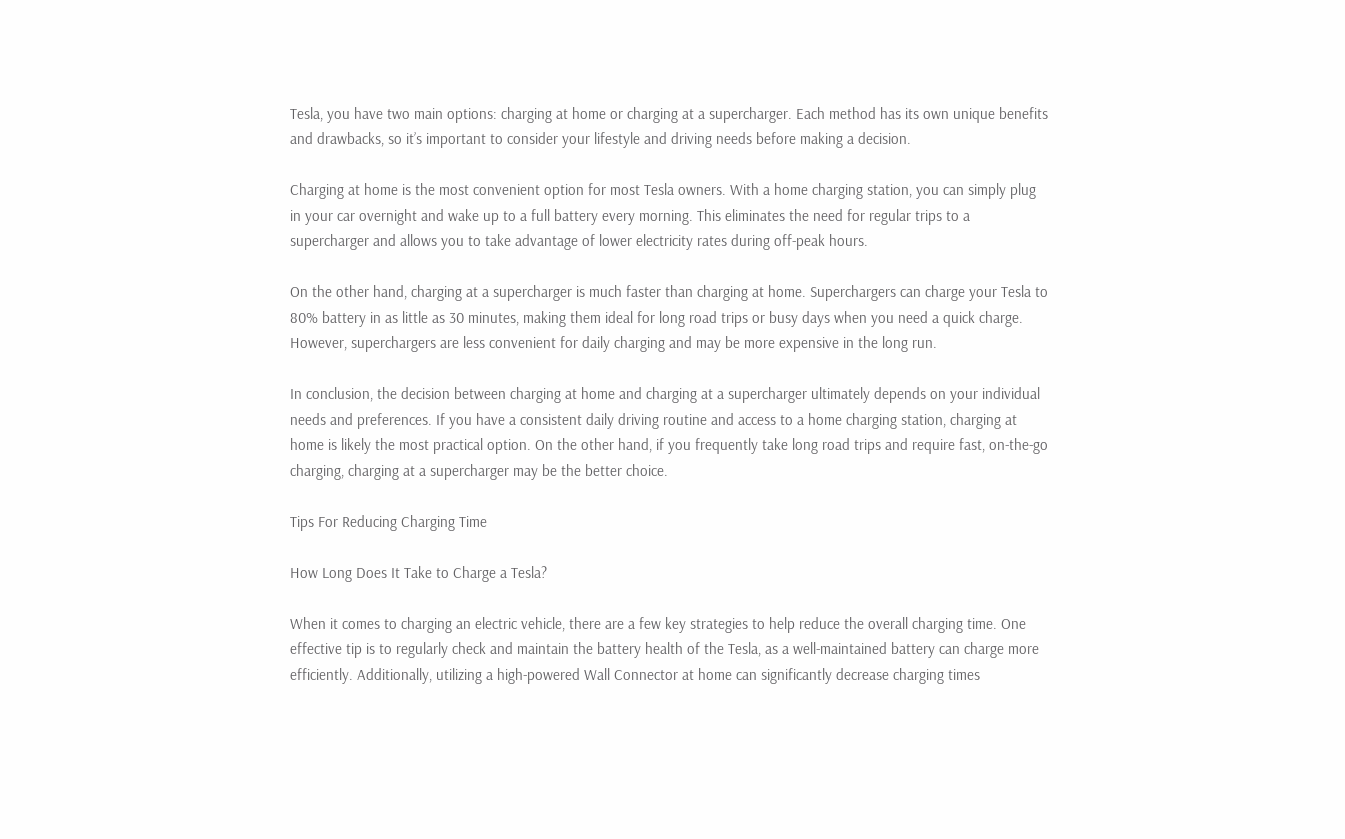Tesla, you have two main options: charging at home or charging at a supercharger. Each method has its own unique benefits and drawbacks, so it’s important to consider your lifestyle and driving needs before making a decision.

Charging at home is the most convenient option for most Tesla owners. With a home charging station, you can simply plug in your car overnight and wake up to a full battery every morning. This eliminates the need for regular trips to a supercharger and allows you to take advantage of lower electricity rates during off-peak hours.

On the other hand, charging at a supercharger is much faster than charging at home. Superchargers can charge your Tesla to 80% battery in as little as 30 minutes, making them ideal for long road trips or busy days when you need a quick charge. However, superchargers are less convenient for daily charging and may be more expensive in the long run.

In conclusion, the decision between charging at home and charging at a supercharger ultimately depends on your individual needs and preferences. If you have a consistent daily driving routine and access to a home charging station, charging at home is likely the most practical option. On the other hand, if you frequently take long road trips and require fast, on-the-go charging, charging at a supercharger may be the better choice.

Tips For Reducing Charging Time

How Long Does It Take to Charge a Tesla?

When it comes to charging an electric vehicle, there are a few key strategies to help reduce the overall charging time. One effective tip is to regularly check and maintain the battery health of the Tesla, as a well-maintained battery can charge more efficiently. Additionally, utilizing a high-powered Wall Connector at home can significantly decrease charging times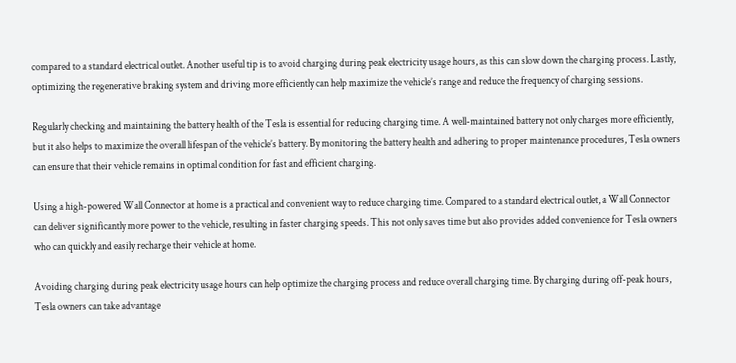compared to a standard electrical outlet. Another useful tip is to avoid charging during peak electricity usage hours, as this can slow down the charging process. Lastly, optimizing the regenerative braking system and driving more efficiently can help maximize the vehicle’s range and reduce the frequency of charging sessions.

Regularly checking and maintaining the battery health of the Tesla is essential for reducing charging time. A well-maintained battery not only charges more efficiently, but it also helps to maximize the overall lifespan of the vehicle’s battery. By monitoring the battery health and adhering to proper maintenance procedures, Tesla owners can ensure that their vehicle remains in optimal condition for fast and efficient charging.

Using a high-powered Wall Connector at home is a practical and convenient way to reduce charging time. Compared to a standard electrical outlet, a Wall Connector can deliver significantly more power to the vehicle, resulting in faster charging speeds. This not only saves time but also provides added convenience for Tesla owners who can quickly and easily recharge their vehicle at home.

Avoiding charging during peak electricity usage hours can help optimize the charging process and reduce overall charging time. By charging during off-peak hours, Tesla owners can take advantage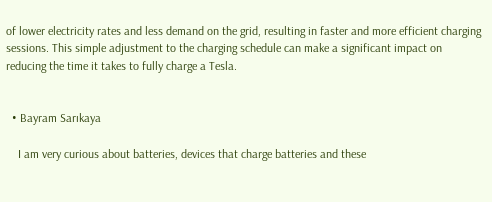of lower electricity rates and less demand on the grid, resulting in faster and more efficient charging sessions. This simple adjustment to the charging schedule can make a significant impact on reducing the time it takes to fully charge a Tesla.


  • Bayram Sarıkaya

    I am very curious about batteries, devices that charge batteries and these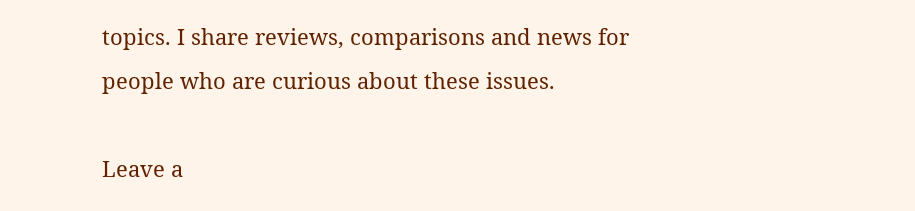topics. I share reviews, comparisons and news for people who are curious about these issues.

Leave a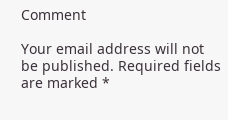Comment

Your email address will not be published. Required fields are marked *